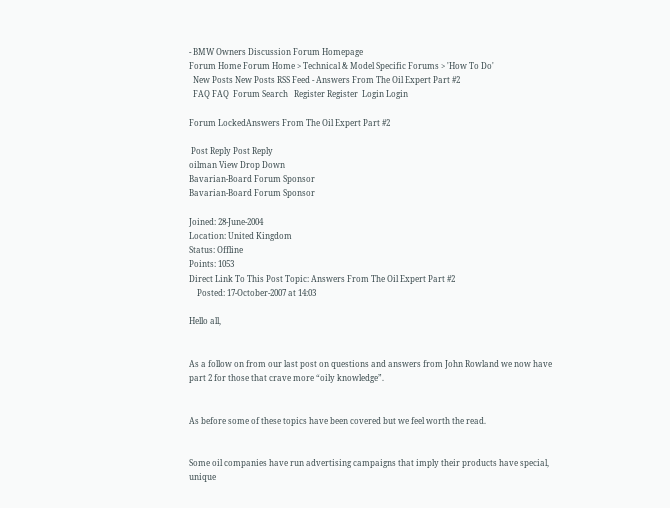- BMW Owners Discussion Forum Homepage
Forum Home Forum Home > Technical & Model Specific Forums > 'How To Do'
  New Posts New Posts RSS Feed - Answers From The Oil Expert Part #2
  FAQ FAQ  Forum Search   Register Register  Login Login

Forum LockedAnswers From The Oil Expert Part #2

 Post Reply Post Reply
oilman View Drop Down
Bavarian-Board Forum Sponsor
Bavarian-Board Forum Sponsor

Joined: 28-June-2004
Location: United Kingdom
Status: Offline
Points: 1053
Direct Link To This Post Topic: Answers From The Oil Expert Part #2
    Posted: 17-October-2007 at 14:03

Hello all,


As a follow on from our last post on questions and answers from John Rowland we now have part 2 for those that crave more “oily knowledge”.


As before some of these topics have been covered but we feel worth the read.


Some oil companies have run advertising campaigns that imply their products have special, unique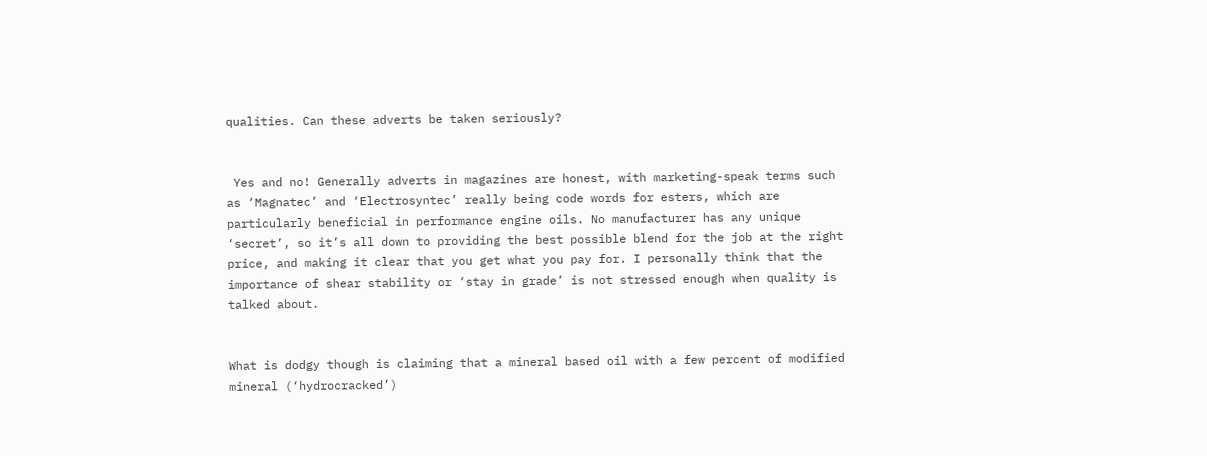qualities. Can these adverts be taken seriously?


 Yes and no! Generally adverts in magazines are honest, with marketing-speak terms such as ‘Magnatec’ and ‘Electrosyntec’ really being code words for esters, which are particularly beneficial in performance engine oils. No manufacturer has any unique ‘secret’, so it’s all down to providing the best possible blend for the job at the right price, and making it clear that you get what you pay for. I personally think that the importance of shear stability or ‘stay in grade’ is not stressed enough when quality is talked about.


What is dodgy though is claiming that a mineral based oil with a few percent of modified mineral (‘hydrocracked’)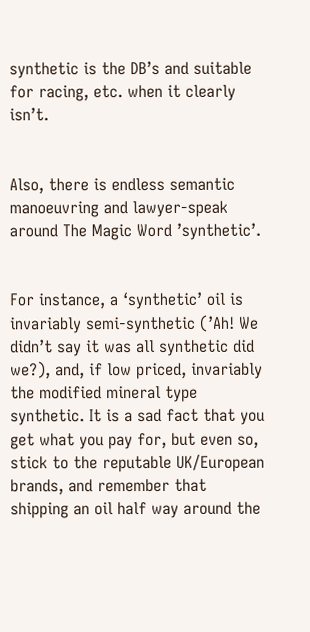synthetic is the DB’s and suitable for racing, etc. when it clearly isn’t.


Also, there is endless semantic manoeuvring and lawyer-speak around The Magic Word ’synthetic’.


For instance, a ‘synthetic’ oil is invariably semi-synthetic (’Ah! We didn’t say it was all synthetic did we?), and, if low priced, invariably the modified mineral type synthetic. It is a sad fact that you get what you pay for, but even so, stick to the reputable UK/European brands, and remember that shipping an oil half way around the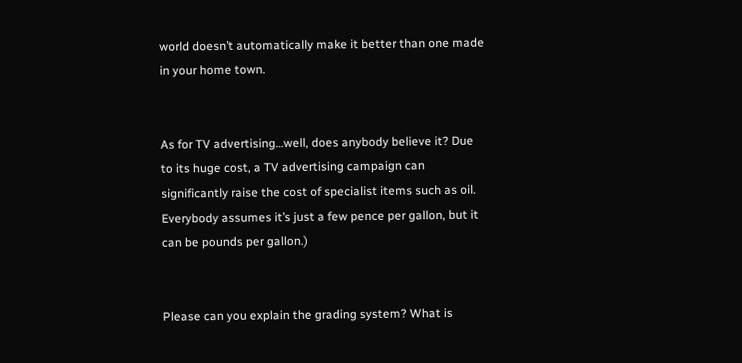world doesn’t automatically make it better than one made in your home town.


As for TV advertising…well, does anybody believe it? Due to its huge cost, a TV advertising campaign can significantly raise the cost of specialist items such as oil. Everybody assumes it’s just a few pence per gallon, but it can be pounds per gallon.)


Please can you explain the grading system? What is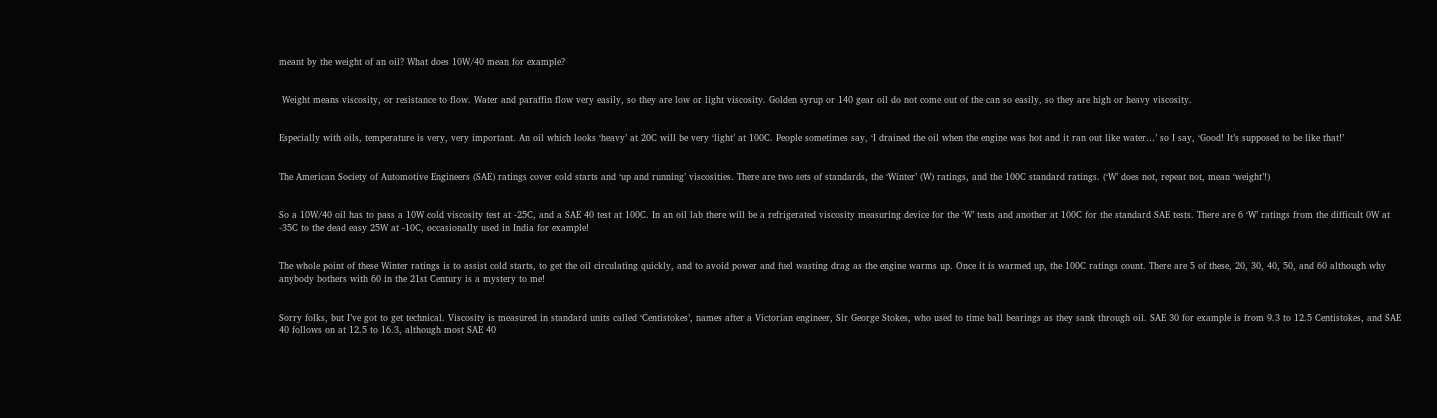meant by the weight of an oil? What does 10W/40 mean for example?


 Weight means viscosity, or resistance to flow. Water and paraffin flow very easily, so they are low or light viscosity. Golden syrup or 140 gear oil do not come out of the can so easily, so they are high or heavy viscosity.


Especially with oils, temperature is very, very important. An oil which looks ‘heavy’ at 20C will be very ‘light’ at 100C. People sometimes say, ‘I drained the oil when the engine was hot and it ran out like water…’ so I say, ‘Good! It’s supposed to be like that!’


The American Society of Automotive Engineers (SAE) ratings cover cold starts and ‘up and running’ viscosities. There are two sets of standards, the ‘Winter’ (W) ratings, and the 100C standard ratings. (‘W’ does not, repeat not, mean ‘weight’!)


So a 10W/40 oil has to pass a 10W cold viscosity test at -25C, and a SAE 40 test at 100C. In an oil lab there will be a refrigerated viscosity measuring device for the ‘W’ tests and another at 100C for the standard SAE tests. There are 6 ‘W’ ratings from the difficult 0W at -35C to the dead easy 25W at -10C, occasionally used in India for example!


The whole point of these Winter ratings is to assist cold starts, to get the oil circulating quickly, and to avoid power and fuel wasting drag as the engine warms up. Once it is warmed up, the 100C ratings count. There are 5 of these, 20, 30, 40, 50, and 60 although why anybody bothers with 60 in the 21st Century is a mystery to me!


Sorry folks, but I’ve got to get technical. Viscosity is measured in standard units called ‘Centistokes’, names after a Victorian engineer, Sir George Stokes, who used to time ball bearings as they sank through oil. SAE 30 for example is from 9.3 to 12.5 Centistokes, and SAE 40 follows on at 12.5 to 16.3, although most SAE 40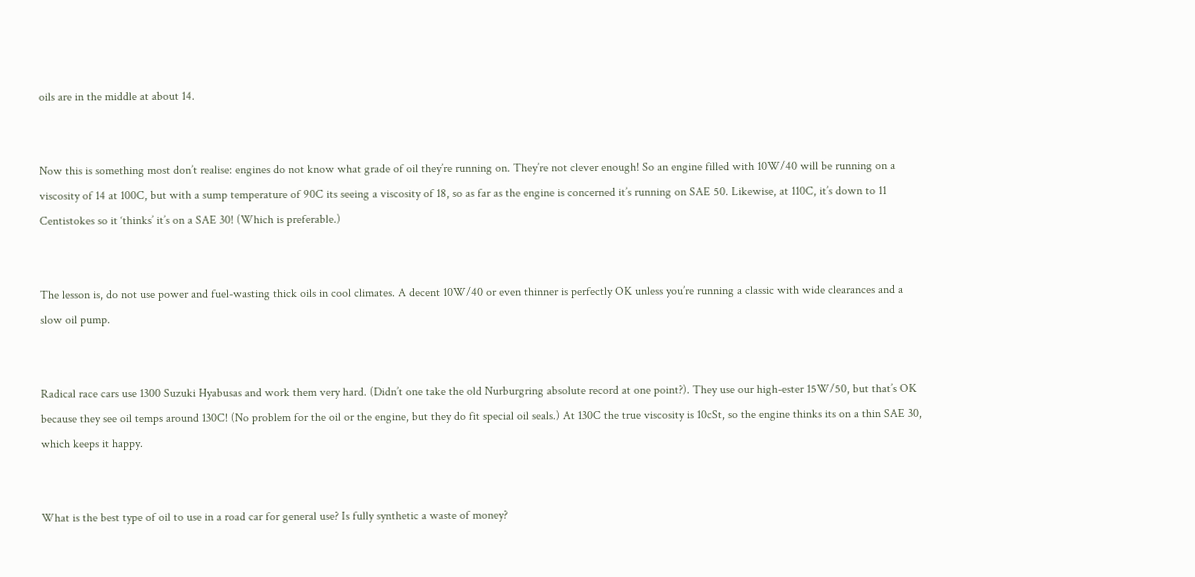oils are in the middle at about 14.


Now this is something most don’t realise: engines do not know what grade of oil they’re running on. They’re not clever enough! So an engine filled with 10W/40 will be running on a viscosity of 14 at 100C, but with a sump temperature of 90C its seeing a viscosity of 18, so as far as the engine is concerned it’s running on SAE 50. Likewise, at 110C, it’s down to 11 Centistokes so it ‘thinks’ it’s on a SAE 30! (Which is preferable.)


The lesson is, do not use power and fuel-wasting thick oils in cool climates. A decent 10W/40 or even thinner is perfectly OK unless you’re running a classic with wide clearances and a slow oil pump.


Radical race cars use 1300 Suzuki Hyabusas and work them very hard. (Didn’t one take the old Nurburgring absolute record at one point?). They use our high-ester 15W/50, but that’s OK because they see oil temps around 130C! (No problem for the oil or the engine, but they do fit special oil seals.) At 130C the true viscosity is 10cSt, so the engine thinks its on a thin SAE 30, which keeps it happy.


What is the best type of oil to use in a road car for general use? Is fully synthetic a waste of money?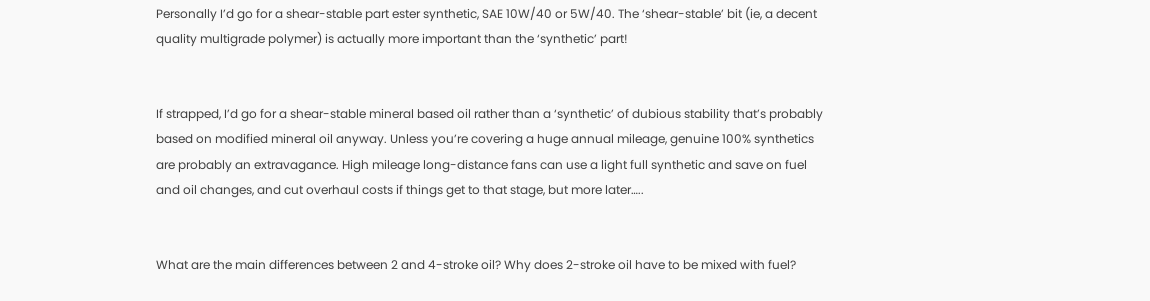Personally I’d go for a shear-stable part ester synthetic, SAE 10W/40 or 5W/40. The ‘shear-stable’ bit (ie, a decent quality multigrade polymer) is actually more important than the ‘synthetic’ part!


If strapped, I’d go for a shear-stable mineral based oil rather than a ‘synthetic’ of dubious stability that’s probably based on modified mineral oil anyway. Unless you’re covering a huge annual mileage, genuine 100% synthetics are probably an extravagance. High mileage long-distance fans can use a light full synthetic and save on fuel and oil changes, and cut overhaul costs if things get to that stage, but more later…..


What are the main differences between 2 and 4-stroke oil? Why does 2-stroke oil have to be mixed with fuel?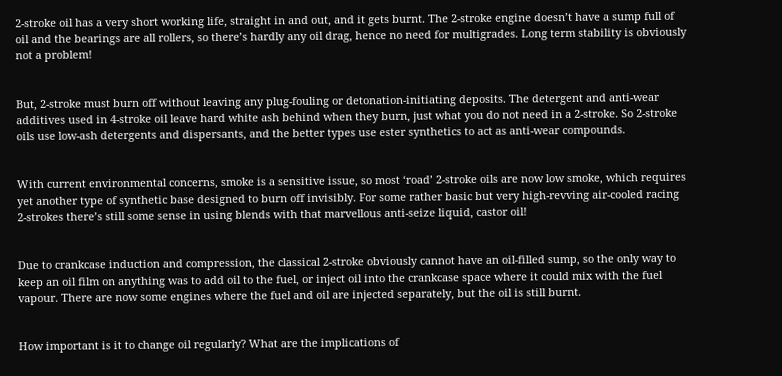2-stroke oil has a very short working life, straight in and out, and it gets burnt. The 2-stroke engine doesn’t have a sump full of oil and the bearings are all rollers, so there’s hardly any oil drag, hence no need for multigrades. Long term stability is obviously not a problem!


But, 2-stroke must burn off without leaving any plug-fouling or detonation-initiating deposits. The detergent and anti-wear additives used in 4-stroke oil leave hard white ash behind when they burn, just what you do not need in a 2-stroke. So 2-stroke oils use low-ash detergents and dispersants, and the better types use ester synthetics to act as anti-wear compounds.


With current environmental concerns, smoke is a sensitive issue, so most ‘road’ 2-stroke oils are now low smoke, which requires yet another type of synthetic base designed to burn off invisibly. For some rather basic but very high-revving air-cooled racing  2-strokes there’s still some sense in using blends with that marvellous anti-seize liquid, castor oil!


Due to crankcase induction and compression, the classical 2-stroke obviously cannot have an oil-filled sump, so the only way to keep an oil film on anything was to add oil to the fuel, or inject oil into the crankcase space where it could mix with the fuel vapour. There are now some engines where the fuel and oil are injected separately, but the oil is still burnt.


How important is it to change oil regularly? What are the implications of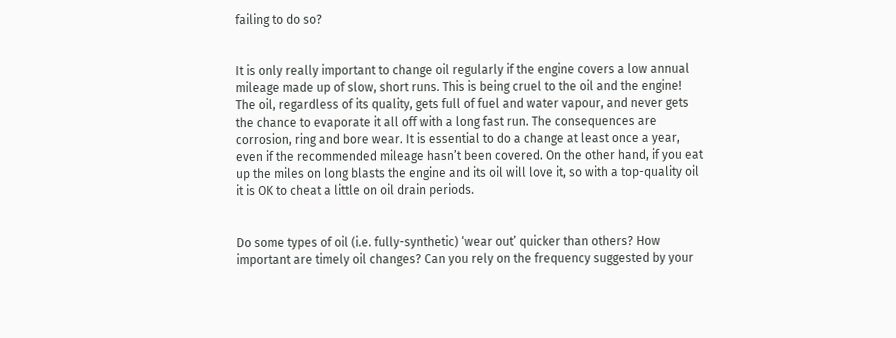failing to do so?


It is only really important to change oil regularly if the engine covers a low annual mileage made up of slow, short runs. This is being cruel to the oil and the engine! The oil, regardless of its quality, gets full of fuel and water vapour, and never gets the chance to evaporate it all off with a long fast run. The consequences are corrosion, ring and bore wear. It is essential to do a change at least once a year, even if the recommended mileage hasn’t been covered. On the other hand, if you eat up the miles on long blasts the engine and its oil will love it, so with a top-quality oil it is OK to cheat a little on oil drain periods.


Do some types of oil (i.e. fully-synthetic) ‘wear out’ quicker than others? How important are timely oil changes? Can you rely on the frequency suggested by your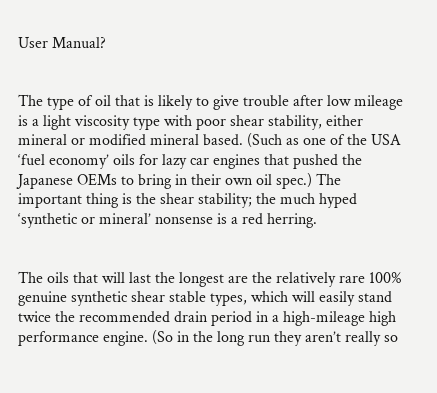User Manual?


The type of oil that is likely to give trouble after low mileage is a light viscosity type with poor shear stability, either mineral or modified mineral based. (Such as one of the USA ‘fuel economy’ oils for lazy car engines that pushed the Japanese OEMs to bring in their own oil spec.) The important thing is the shear stability; the much hyped ‘synthetic or mineral’ nonsense is a red herring.


The oils that will last the longest are the relatively rare 100% genuine synthetic shear stable types, which will easily stand twice the recommended drain period in a high-mileage high performance engine. (So in the long run they aren’t really so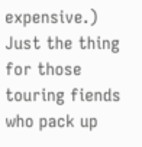expensive.) Just the thing for those touring fiends who pack up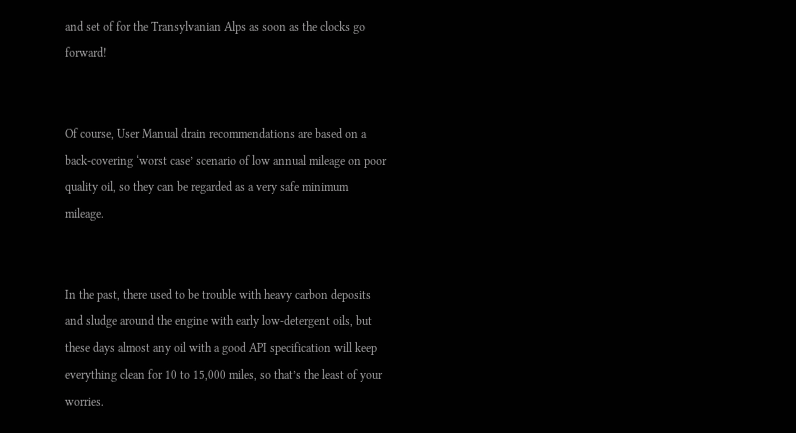and set of for the Transylvanian Alps as soon as the clocks go forward!


Of course, User Manual drain recommendations are based on a back-covering ‘worst case’ scenario of low annual mileage on poor quality oil, so they can be regarded as a very safe minimum mileage.


In the past, there used to be trouble with heavy carbon deposits and sludge around the engine with early low-detergent oils, but these days almost any oil with a good API specification will keep everything clean for 10 to 15,000 miles, so that’s the least of your worries.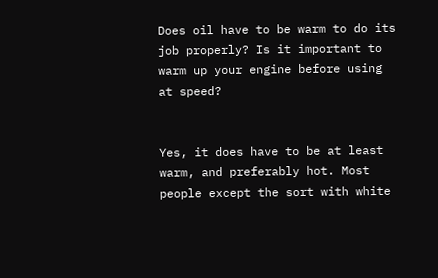Does oil have to be warm to do its job properly? Is it important to warm up your engine before using at speed?


Yes, it does have to be at least warm, and preferably hot. Most people except the sort with white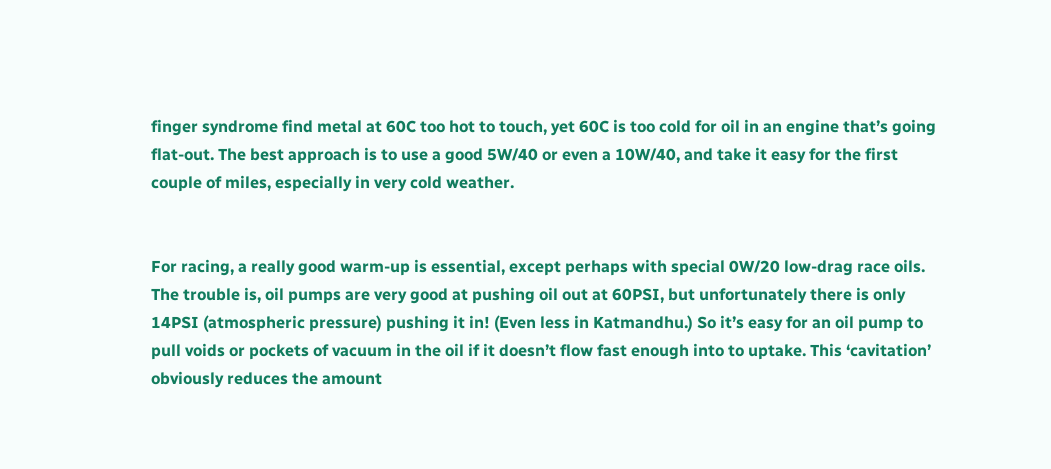finger syndrome find metal at 60C too hot to touch, yet 60C is too cold for oil in an engine that’s going flat-out. The best approach is to use a good 5W/40 or even a 10W/40, and take it easy for the first couple of miles, especially in very cold weather.


For racing, a really good warm-up is essential, except perhaps with special 0W/20 low-drag race oils. The trouble is, oil pumps are very good at pushing oil out at 60PSI, but unfortunately there is only 14PSI (atmospheric pressure) pushing it in! (Even less in Katmandhu.) So it’s easy for an oil pump to pull voids or pockets of vacuum in the oil if it doesn’t flow fast enough into to uptake. This ‘cavitation’ obviously reduces the amount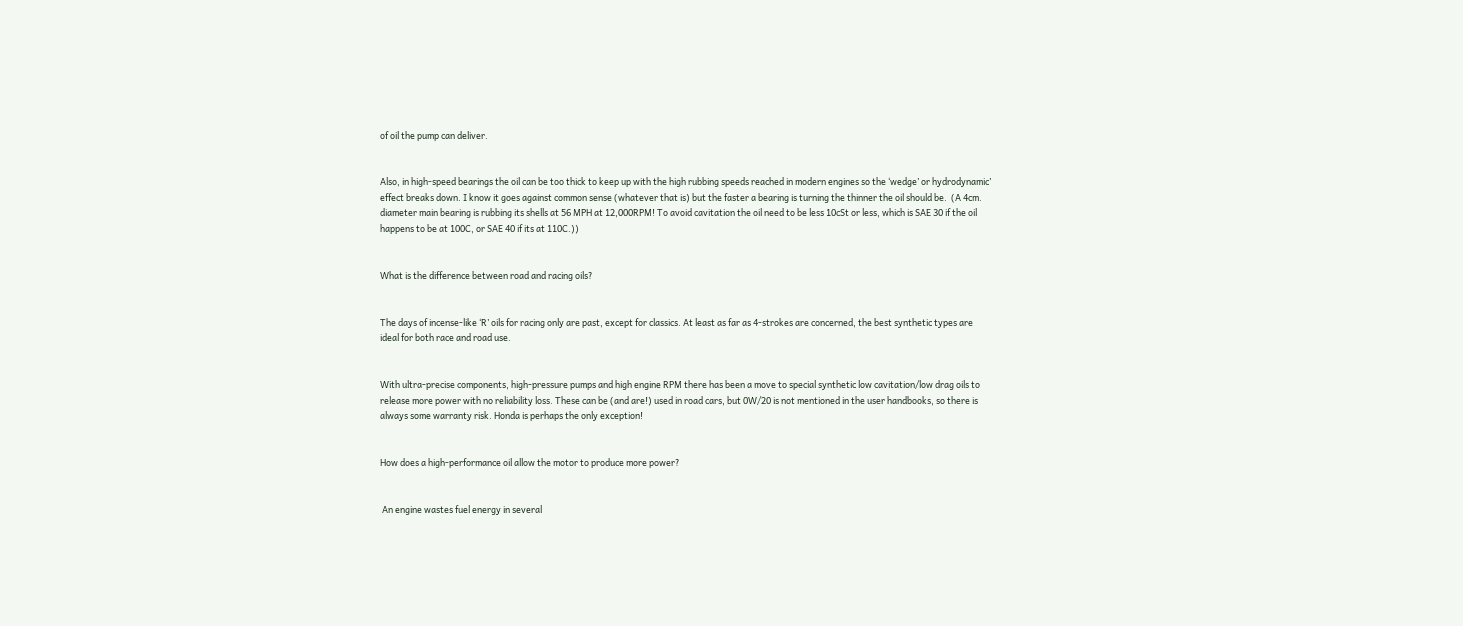of oil the pump can deliver.


Also, in high-speed bearings the oil can be too thick to keep up with the high rubbing speeds reached in modern engines so the ‘wedge’ or hydrodynamic’ effect breaks down. I know it goes against common sense (whatever that is) but the faster a bearing is turning the thinner the oil should be.  (A 4cm. diameter main bearing is rubbing its shells at 56 MPH at 12,000RPM! To avoid cavitation the oil need to be less 10cSt or less, which is SAE 30 if the oil happens to be at 100C, or SAE 40 if its at 110C.))


What is the difference between road and racing oils?


The days of incense-like ‘R’ oils for racing only are past, except for classics. At least as far as 4-strokes are concerned, the best synthetic types are ideal for both race and road use.


With ultra-precise components, high-pressure pumps and high engine RPM there has been a move to special synthetic low cavitation/low drag oils to release more power with no reliability loss. These can be (and are!) used in road cars, but 0W/20 is not mentioned in the user handbooks, so there is always some warranty risk. Honda is perhaps the only exception!


How does a high-performance oil allow the motor to produce more power?


 An engine wastes fuel energy in several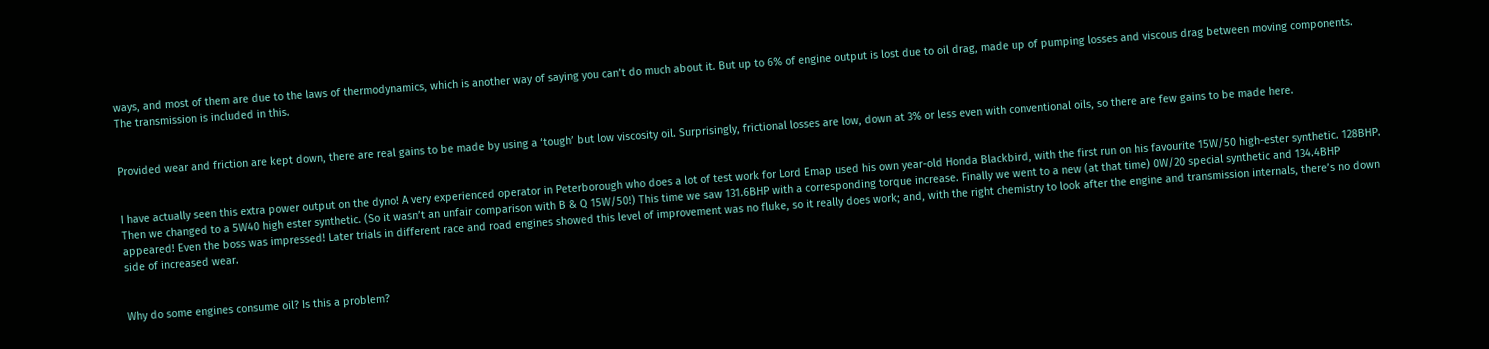ways, and most of them are due to the laws of thermodynamics, which is another way of saying you can’t do much about it. But up to 6% of engine output is lost due to oil drag, made up of pumping losses and viscous drag between moving components. The transmission is included in this.


Provided wear and friction are kept down, there are real gains to be made by using a ‘tough’ but low viscosity oil. Surprisingly, frictional losses are low, down at 3% or less even with conventional oils, so there are few gains to be made here.


I have actually seen this extra power output on the dyno! A very experienced operator in Peterborough who does a lot of test work for Lord Emap used his own year-old Honda Blackbird, with the first run on his favourite 15W/50 high-ester synthetic. 128BHP. Then we changed to a 5W40 high ester synthetic. (So it wasn’t an unfair comparison with B & Q 15W/50!) This time we saw 131.6BHP with a corresponding torque increase. Finally we went to a new (at that time) 0W/20 special synthetic and 134.4BHP appeared! Even the boss was impressed! Later trials in different race and road engines showed this level of improvement was no fluke, so it really does work; and, with the right chemistry to look after the engine and transmission internals, there’s no down side of increased wear.


Why do some engines consume oil? Is this a problem?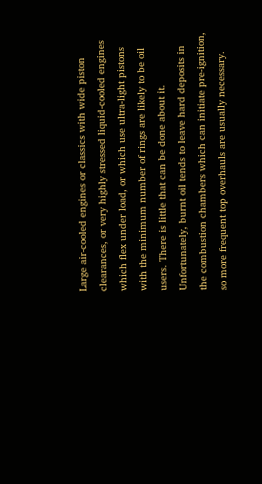Large air-cooled engines or classics with wide piston clearances, or very highly stressed liquid-cooled engines which flex under load, or which use ultra-light pistons with the minimum number of rings are likely to be oil users. There is little that can be done about it. Unfortunately, burnt oil tends to leave hard deposits in the combustion chambers which can initiate pre-ignition, so more frequent top overhauls are usually necessary.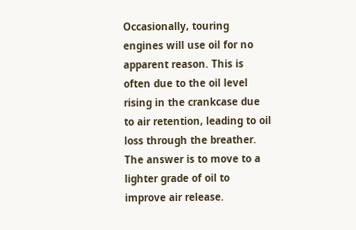Occasionally, touring engines will use oil for no apparent reason. This is often due to the oil level rising in the crankcase due to air retention, leading to oil loss through the breather. The answer is to move to a lighter grade of oil to improve air release.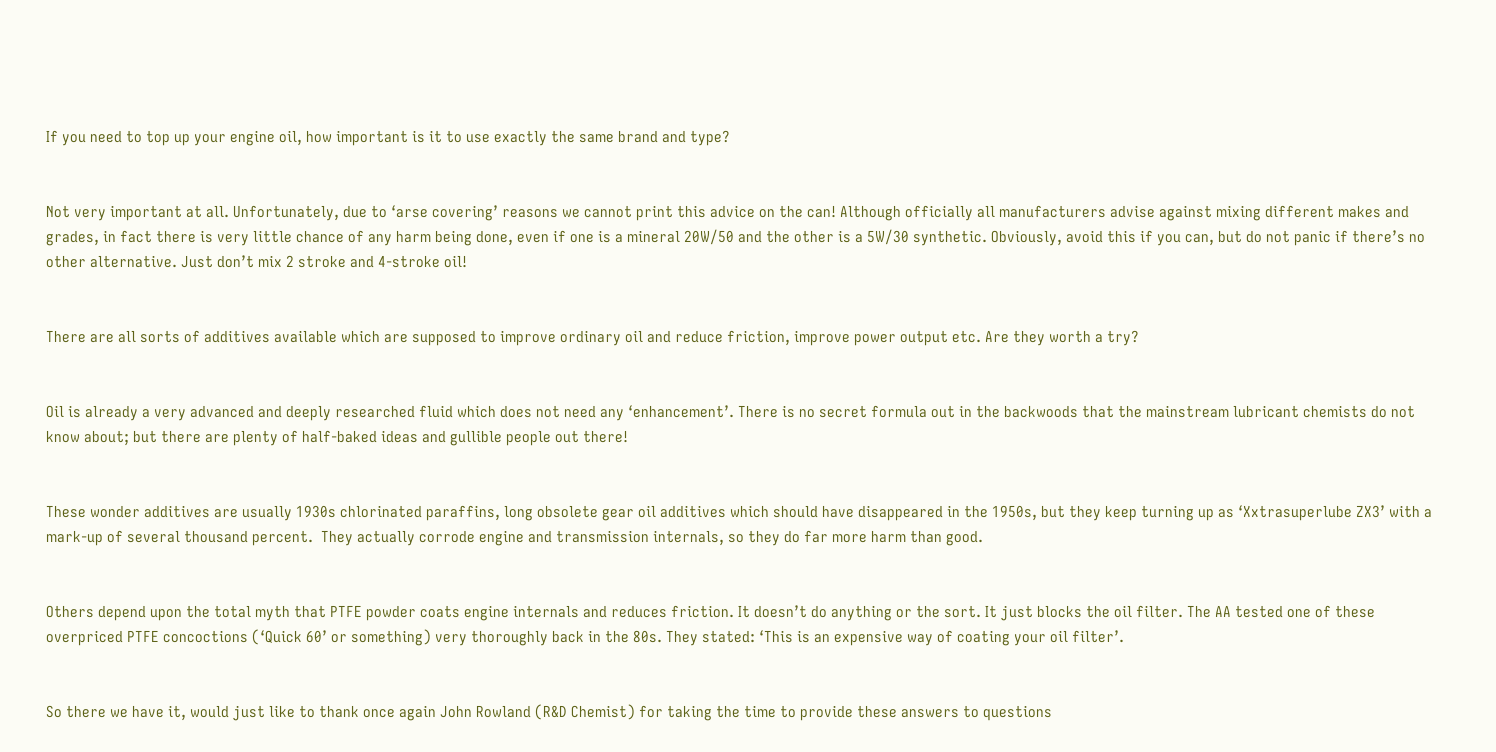If you need to top up your engine oil, how important is it to use exactly the same brand and type?


Not very important at all. Unfortunately, due to ‘arse covering’ reasons we cannot print this advice on the can! Although officially all manufacturers advise against mixing different makes and grades, in fact there is very little chance of any harm being done, even if one is a mineral 20W/50 and the other is a 5W/30 synthetic. Obviously, avoid this if you can, but do not panic if there’s no other alternative. Just don’t mix 2 stroke and 4-stroke oil!


There are all sorts of additives available which are supposed to improve ordinary oil and reduce friction, improve power output etc. Are they worth a try?


Oil is already a very advanced and deeply researched fluid which does not need any ‘enhancement’. There is no secret formula out in the backwoods that the mainstream lubricant chemists do not know about; but there are plenty of half-baked ideas and gullible people out there!


These wonder additives are usually 1930s chlorinated paraffins, long obsolete gear oil additives which should have disappeared in the 1950s, but they keep turning up as ‘Xxtrasuperlube ZX3’ with a mark-up of several thousand percent.  They actually corrode engine and transmission internals, so they do far more harm than good.


Others depend upon the total myth that PTFE powder coats engine internals and reduces friction. It doesn’t do anything or the sort. It just blocks the oil filter. The AA tested one of these overpriced PTFE concoctions (‘Quick 60’ or something) very thoroughly back in the 80s. They stated: ‘This is an expensive way of coating your oil filter’.


So there we have it, would just like to thank once again John Rowland (R&D Chemist) for taking the time to provide these answers to questions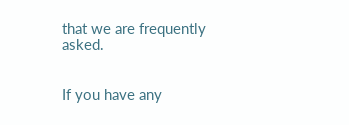that we are frequently asked.


If you have any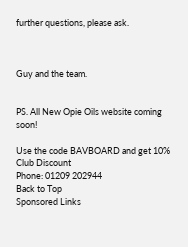further questions, please ask.



Guy and the team.


PS. All New Opie Oils website coming soon!

Use the code BAVBOARD and get 10% Club Discount
Phone: 01209 202944
Back to Top
Sponsored Links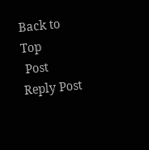Back to Top
 Post Reply Post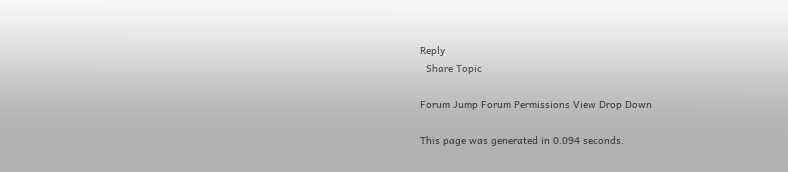Reply
  Share Topic

Forum Jump Forum Permissions View Drop Down

This page was generated in 0.094 seconds.